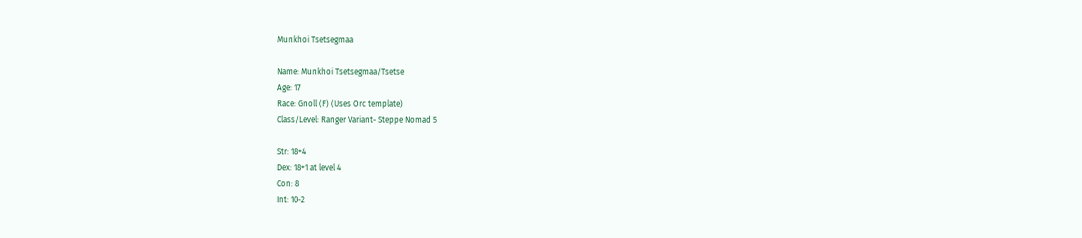Munkhoi Tsetsegmaa

Name: Munkhoi Tsetsegmaa/Tsetse
Age: 17
Race: Gnoll (F) (Uses Orc template)
Class/Level: Ranger Variant- Steppe Nomad 5

Str: 18+4
Dex: 18+1 at level 4
Con: 8
Int: 10-2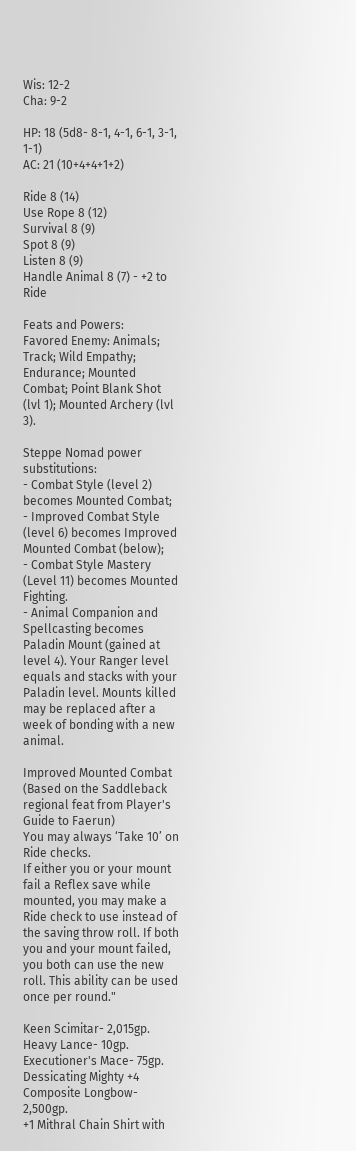Wis: 12-2
Cha: 9-2

HP: 18 (5d8- 8-1, 4-1, 6-1, 3-1, 1-1)
AC: 21 (10+4+4+1+2)

Ride 8 (14)
Use Rope 8 (12)
Survival 8 (9)
Spot 8 (9)
Listen 8 (9)
Handle Animal 8 (7) - +2 to Ride

Feats and Powers:
Favored Enemy: Animals; Track; Wild Empathy; Endurance; Mounted Combat; Point Blank Shot (lvl 1); Mounted Archery (lvl 3).

Steppe Nomad power substitutions:
- Combat Style (level 2) becomes Mounted Combat;
- Improved Combat Style (level 6) becomes Improved Mounted Combat (below);
- Combat Style Mastery (Level 11) becomes Mounted Fighting.
- Animal Companion and Spellcasting becomes Paladin Mount (gained at level 4). Your Ranger level equals and stacks with your Paladin level. Mounts killed may be replaced after a week of bonding with a new animal.

Improved Mounted Combat (Based on the Saddleback regional feat from Player's Guide to Faerun)
You may always ‘Take 10’ on Ride checks.
If either you or your mount fail a Reflex save while mounted, you may make a Ride check to use instead of the saving throw roll. If both you and your mount failed, you both can use the new roll. This ability can be used once per round."

Keen Scimitar- 2,015gp.
Heavy Lance- 10gp.
Executioner's Mace- 75gp.
Dessicating Mighty +4 Composite Longbow- 2,500gp.
+1 Mithral Chain Shirt with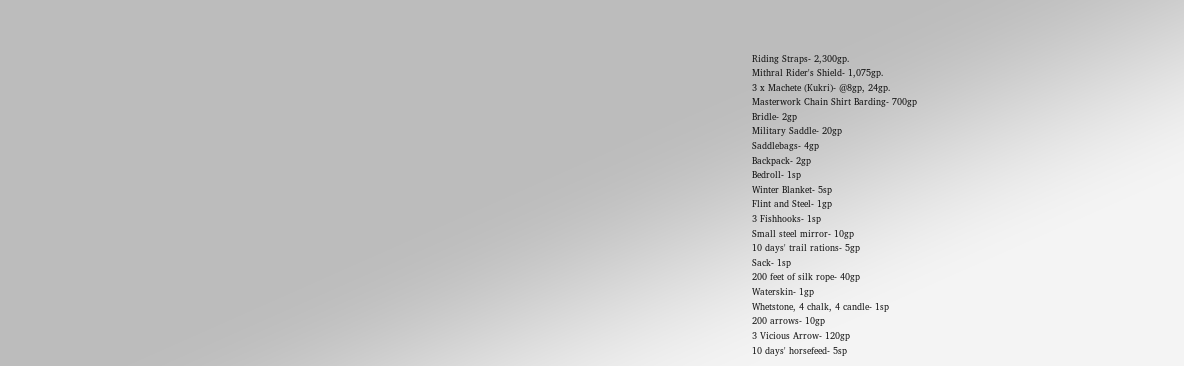Riding Straps- 2,300gp.
Mithral Rider's Shield- 1,075gp.
3 x Machete (Kukri)- @8gp, 24gp.
Masterwork Chain Shirt Barding- 700gp
Bridle- 2gp
Military Saddle- 20gp
Saddlebags- 4gp
Backpack- 2gp
Bedroll- 1sp
Winter Blanket- 5sp
Flint and Steel- 1gp
3 Fishhooks- 1sp
Small steel mirror- 10gp
10 days' trail rations- 5gp
Sack- 1sp
200 feet of silk rope- 40gp
Waterskin- 1gp
Whetstone, 4 chalk, 4 candle- 1sp
200 arrows- 10gp
3 Vicious Arrow- 120gp
10 days' horsefeed- 5sp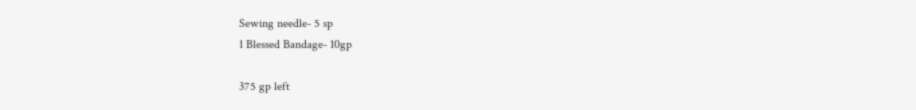Sewing needle- 5 sp
1 Blessed Bandage- 10gp

375 gp left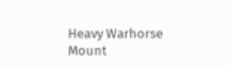Heavy Warhorse Mount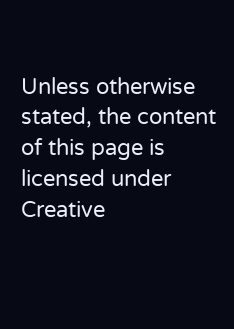Unless otherwise stated, the content of this page is licensed under Creative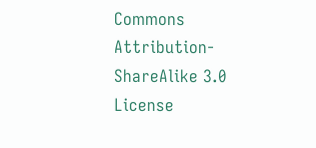Commons Attribution-ShareAlike 3.0 License